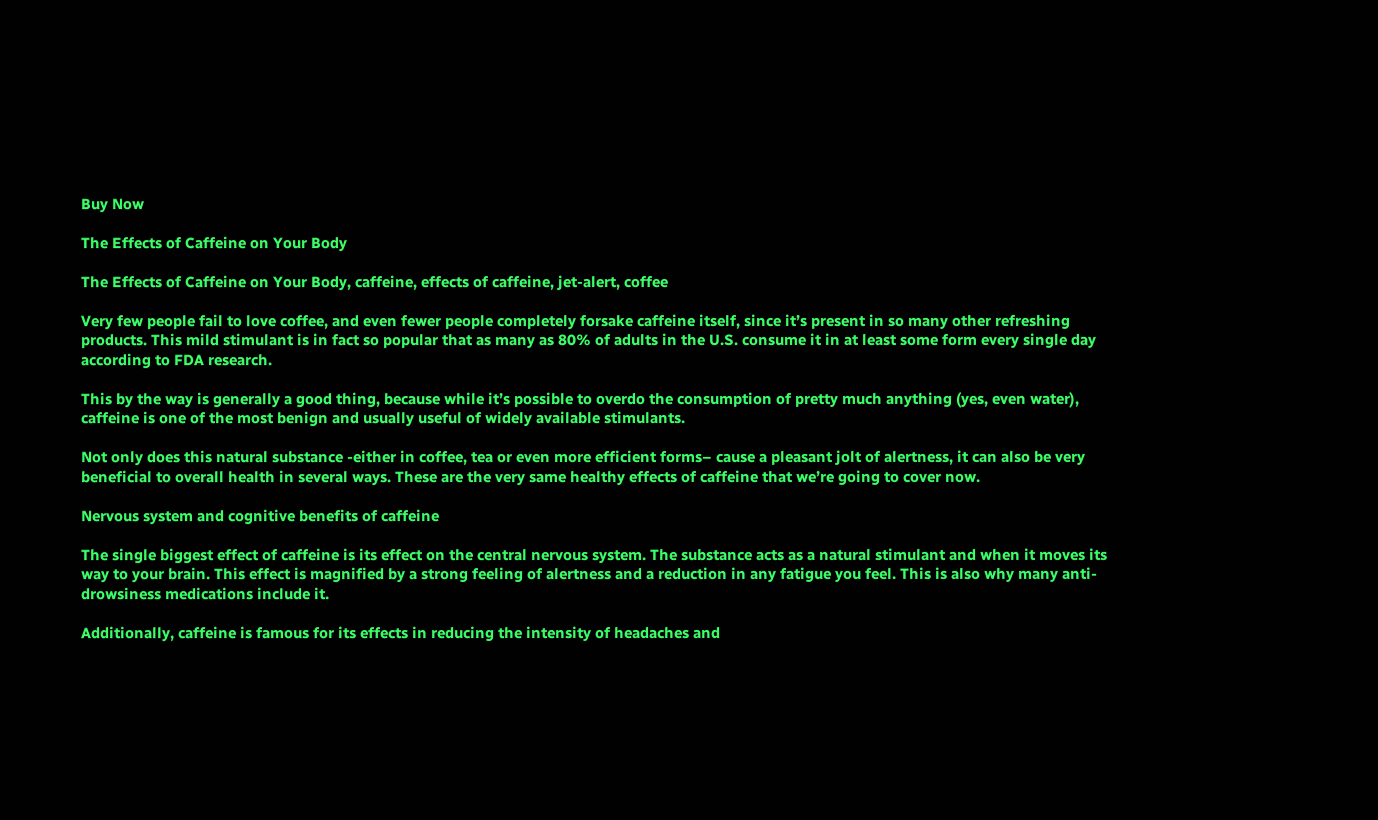Buy Now

The Effects of Caffeine on Your Body

The Effects of Caffeine on Your Body, caffeine, effects of caffeine, jet-alert, coffee

Very few people fail to love coffee, and even fewer people completely forsake caffeine itself, since it’s present in so many other refreshing products. This mild stimulant is in fact so popular that as many as 80% of adults in the U.S. consume it in at least some form every single day according to FDA research.

This by the way is generally a good thing, because while it’s possible to overdo the consumption of pretty much anything (yes, even water), caffeine is one of the most benign and usually useful of widely available stimulants.

Not only does this natural substance -either in coffee, tea or even more efficient forms– cause a pleasant jolt of alertness, it can also be very beneficial to overall health in several ways. These are the very same healthy effects of caffeine that we’re going to cover now.

Nervous system and cognitive benefits of caffeine

The single biggest effect of caffeine is its effect on the central nervous system. The substance acts as a natural stimulant and when it moves its way to your brain. This effect is magnified by a strong feeling of alertness and a reduction in any fatigue you feel. This is also why many anti-drowsiness medications include it.

Additionally, caffeine is famous for its effects in reducing the intensity of headaches and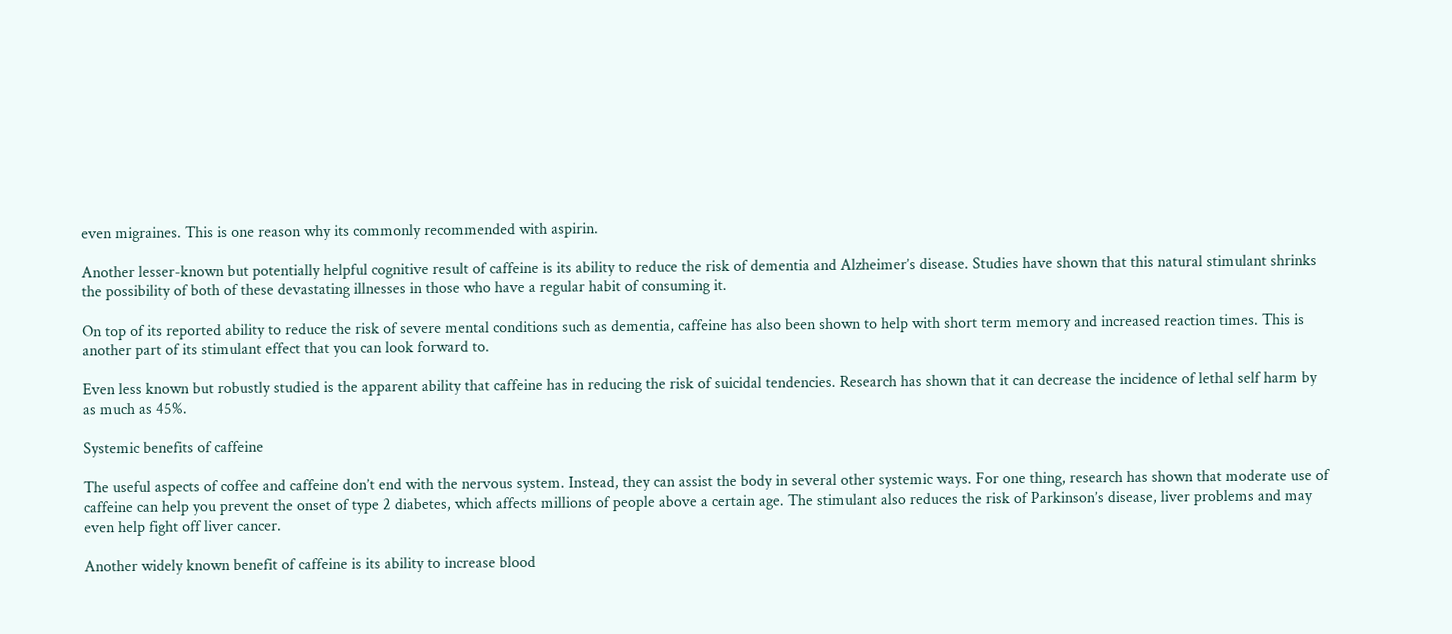even migraines. This is one reason why its commonly recommended with aspirin.

Another lesser-known but potentially helpful cognitive result of caffeine is its ability to reduce the risk of dementia and Alzheimer’s disease. Studies have shown that this natural stimulant shrinks the possibility of both of these devastating illnesses in those who have a regular habit of consuming it.

On top of its reported ability to reduce the risk of severe mental conditions such as dementia, caffeine has also been shown to help with short term memory and increased reaction times. This is another part of its stimulant effect that you can look forward to.

Even less known but robustly studied is the apparent ability that caffeine has in reducing the risk of suicidal tendencies. Research has shown that it can decrease the incidence of lethal self harm by as much as 45%.

Systemic benefits of caffeine

The useful aspects of coffee and caffeine don’t end with the nervous system. Instead, they can assist the body in several other systemic ways. For one thing, research has shown that moderate use of caffeine can help you prevent the onset of type 2 diabetes, which affects millions of people above a certain age. The stimulant also reduces the risk of Parkinson’s disease, liver problems and may even help fight off liver cancer.

Another widely known benefit of caffeine is its ability to increase blood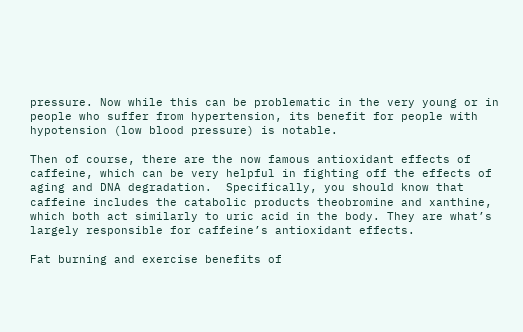pressure. Now while this can be problematic in the very young or in people who suffer from hypertension, its benefit for people with hypotension (low blood pressure) is notable.

Then of course, there are the now famous antioxidant effects of caffeine, which can be very helpful in fighting off the effects of aging and DNA degradation.  Specifically, you should know that caffeine includes the catabolic products theobromine and xanthine, which both act similarly to uric acid in the body. They are what’s largely responsible for caffeine’s antioxidant effects.

Fat burning and exercise benefits of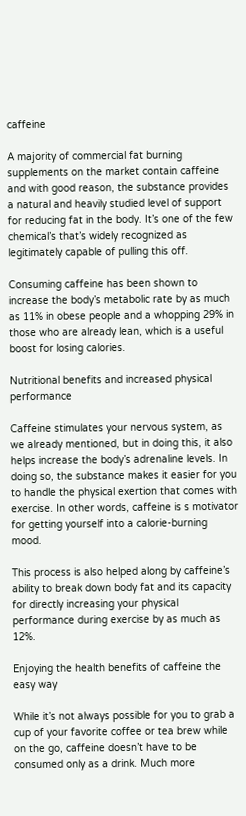caffeine

A majority of commercial fat burning supplements on the market contain caffeine and with good reason, the substance provides a natural and heavily studied level of support for reducing fat in the body. It’s one of the few chemical’s that’s widely recognized as legitimately capable of pulling this off.

Consuming caffeine has been shown to increase the body’s metabolic rate by as much as 11% in obese people and a whopping 29% in those who are already lean, which is a useful boost for losing calories.

Nutritional benefits and increased physical performance

Caffeine stimulates your nervous system, as we already mentioned, but in doing this, it also helps increase the body’s adrenaline levels. In doing so, the substance makes it easier for you to handle the physical exertion that comes with exercise. In other words, caffeine is s motivator for getting yourself into a calorie-burning mood.

This process is also helped along by caffeine’s ability to break down body fat and its capacity for directly increasing your physical performance during exercise by as much as 12%.

Enjoying the health benefits of caffeine the easy way

While it’s not always possible for you to grab a cup of your favorite coffee or tea brew while on the go, caffeine doesn’t have to be consumed only as a drink. Much more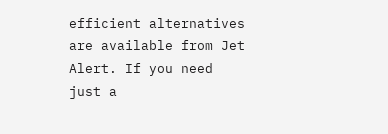efficient alternatives are available from Jet Alert. If you need just a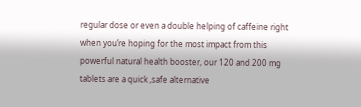regular dose or even a double helping of caffeine right when you’re hoping for the most impact from this powerful natural health booster, our 120 and 200 mg tablets are a quick ,safe alternative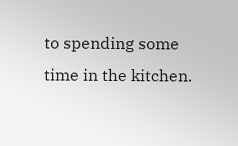to spending some time in the kitchen.